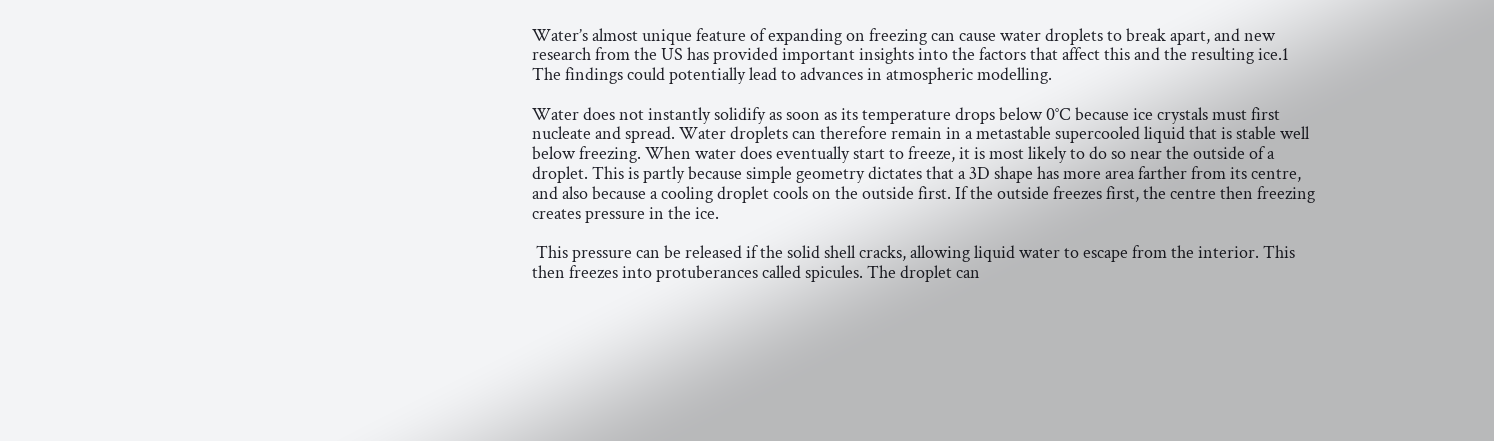Water’s almost unique feature of expanding on freezing can cause water droplets to break apart, and new research from the US has provided important insights into the factors that affect this and the resulting ice.1 The findings could potentially lead to advances in atmospheric modelling.

Water does not instantly solidify as soon as its temperature drops below 0°C because ice crystals must first nucleate and spread. Water droplets can therefore remain in a metastable supercooled liquid that is stable well below freezing. When water does eventually start to freeze, it is most likely to do so near the outside of a droplet. This is partly because simple geometry dictates that a 3D shape has more area farther from its centre, and also because a cooling droplet cools on the outside first. If the outside freezes first, the centre then freezing creates pressure in the ice.

 This pressure can be released if the solid shell cracks, allowing liquid water to escape from the interior. This then freezes into protuberances called spicules. The droplet can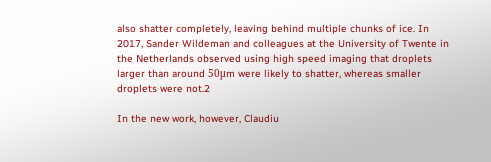also shatter completely, leaving behind multiple chunks of ice. In 2017, Sander Wildeman and colleagues at the University of Twente in the Netherlands observed using high speed imaging that droplets larger than around 50μm were likely to shatter, whereas smaller droplets were not.2

In the new work, however, Claudiu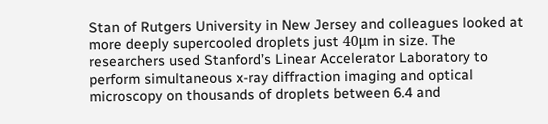Stan of Rutgers University in New Jersey and colleagues looked at more deeply supercooled droplets just 40μm in size. The researchers used Stanford’s Linear Accelerator Laboratory to perform simultaneous x-ray diffraction imaging and optical microscopy on thousands of droplets between 6.4 and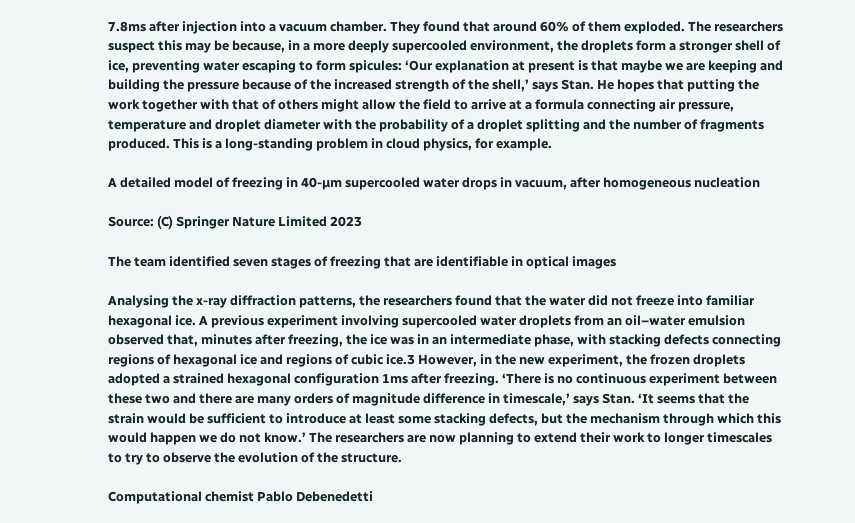7.8ms after injection into a vacuum chamber. They found that around 60% of them exploded. The researchers suspect this may be because, in a more deeply supercooled environment, the droplets form a stronger shell of ice, preventing water escaping to form spicules: ‘Our explanation at present is that maybe we are keeping and building the pressure because of the increased strength of the shell,’ says Stan. He hopes that putting the work together with that of others might allow the field to arrive at a formula connecting air pressure, temperature and droplet diameter with the probability of a droplet splitting and the number of fragments produced. This is a long-standing problem in cloud physics, for example.

A detailed model of freezing in 40-µm supercooled water drops in vacuum, after homogeneous nucleation

Source: (C) Springer Nature Limited 2023

The team identified seven stages of freezing that are identifiable in optical images

Analysing the x-ray diffraction patterns, the researchers found that the water did not freeze into familiar hexagonal ice. A previous experiment involving supercooled water droplets from an oil–water emulsion observed that, minutes after freezing, the ice was in an intermediate phase, with stacking defects connecting regions of hexagonal ice and regions of cubic ice.3 However, in the new experiment, the frozen droplets adopted a strained hexagonal configuration 1ms after freezing. ‘There is no continuous experiment between these two and there are many orders of magnitude difference in timescale,’ says Stan. ‘It seems that the strain would be sufficient to introduce at least some stacking defects, but the mechanism through which this would happen we do not know.’ The researchers are now planning to extend their work to longer timescales to try to observe the evolution of the structure.

Computational chemist Pablo Debenedetti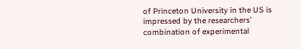of Princeton University in the US is impressed by the researchers’ combination of experimental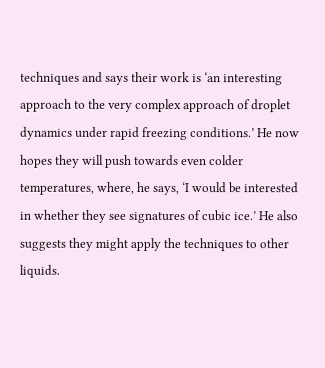techniques and says their work is ‘an interesting approach to the very complex approach of droplet dynamics under rapid freezing conditions.’ He now hopes they will push towards even colder temperatures, where, he says, ‘I would be interested in whether they see signatures of cubic ice.’ He also suggests they might apply the techniques to other liquids.